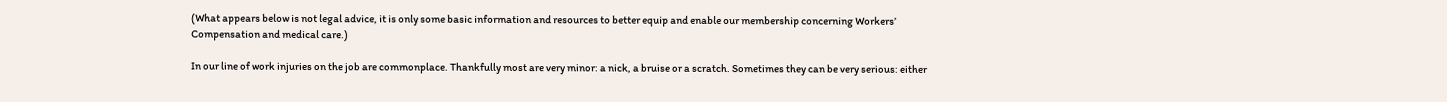(What appears below is not legal advice, it is only some basic information and resources to better equip and enable our membership concerning Workers’ Compensation and medical care.)

In our line of work injuries on the job are commonplace. Thankfully most are very minor: a nick, a bruise or a scratch. Sometimes they can be very serious: either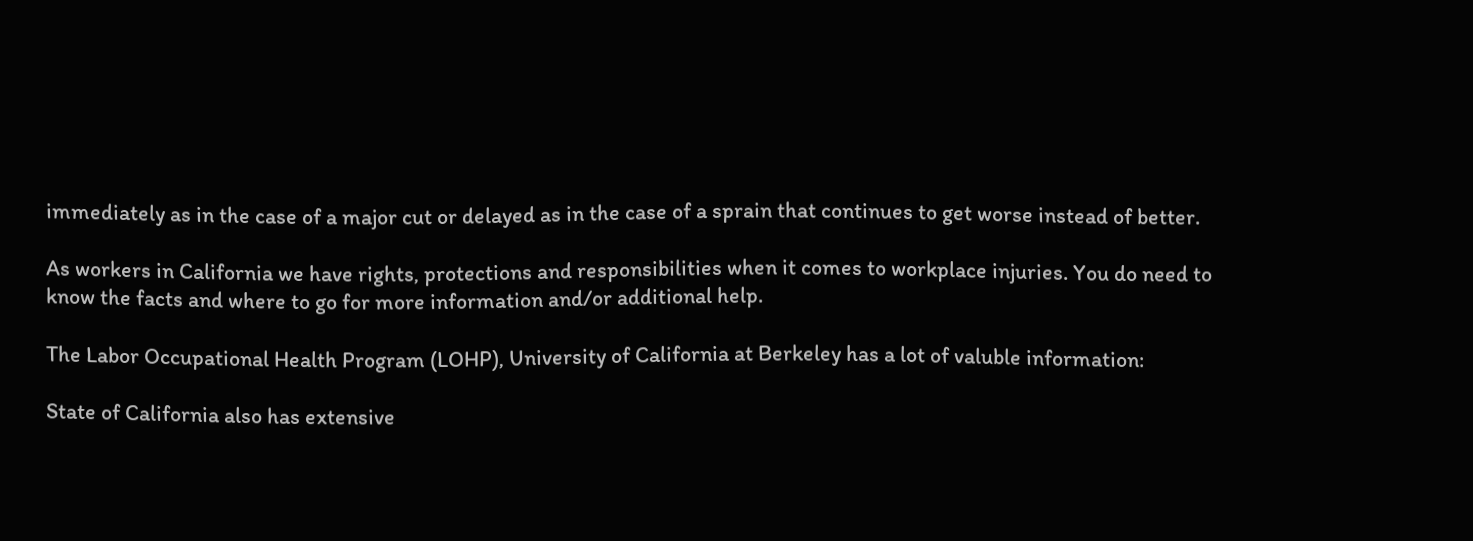immediately as in the case of a major cut or delayed as in the case of a sprain that continues to get worse instead of better.

As workers in California we have rights, protections and responsibilities when it comes to workplace injuries. You do need to know the facts and where to go for more information and/or additional help.

The Labor Occupational Health Program (LOHP), University of California at Berkeley has a lot of valuble information:

State of California also has extensive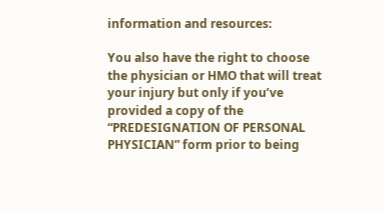information and resources:

You also have the right to choose the physician or HMO that will treat your injury but only if you’ve provided a copy of the “PREDESIGNATION OF PERSONAL PHYSICIAN” form prior to being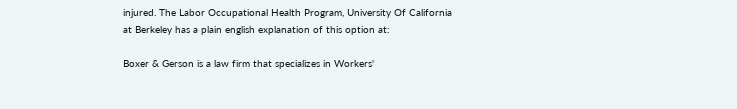injured. The Labor Occupational Health Program, University Of California at Berkeley has a plain english explanation of this option at:

Boxer & Gerson is a law firm that specializes in Workers'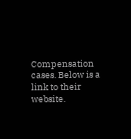Compensation cases. Below is a link to their website.